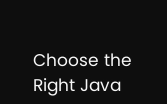Choose the Right Java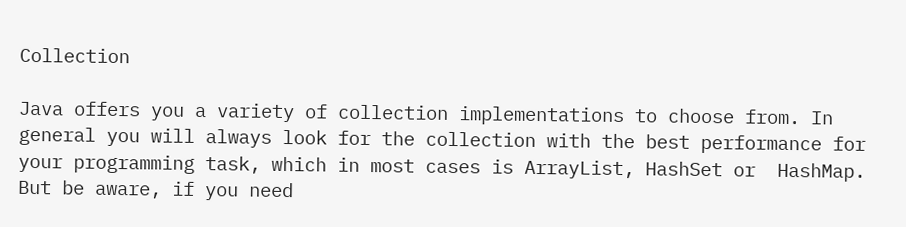Collection

Java offers you a variety of collection implementations to choose from. In general you will always look for the collection with the best performance for your programming task, which in most cases is ArrayList, HashSet or  HashMap. But be aware, if you need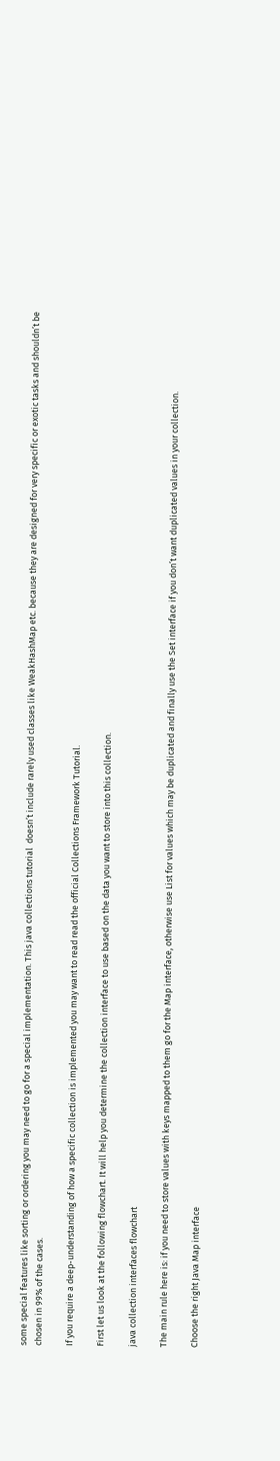some special features like sorting or ordering you may need to go for a special implementation. This java collections tutorial  doesn’t include rarely used classes like WeakHashMap etc. because they are designed for very specific or exotic tasks and shouldn’t be chosen in 99% of the cases.

If you require a deep-understanding of how a specific collection is implemented you may want to read read the official Collections Framework Tutorial.

First let us look at the following flowchart. It will help you determine the collection interface to use based on the data you want to store into this collection.

java collection interfaces flowchart

The main rule here is: if you need to store values with keys mapped to them go for the Map interface, otherwise use List for values which may be duplicated and finally use the Set interface if you don’t want duplicated values in your collection.

Choose the right Java Map interface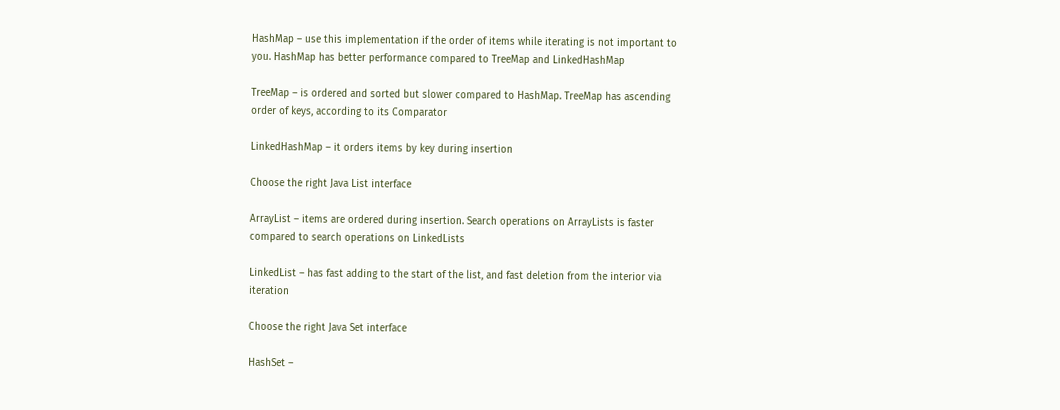HashMap – use this implementation if the order of items while iterating is not important to you. HashMap has better performance compared to TreeMap and LinkedHashMap

TreeMap – is ordered and sorted but slower compared to HashMap. TreeMap has ascending order of keys, according to its Comparator

LinkedHashMap – it orders items by key during insertion

Choose the right Java List interface

ArrayList – items are ordered during insertion. Search operations on ArrayLists is faster compared to search operations on LinkedLists

LinkedList – has fast adding to the start of the list, and fast deletion from the interior via iteration

Choose the right Java Set interface

HashSet –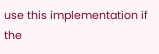use this implementation if the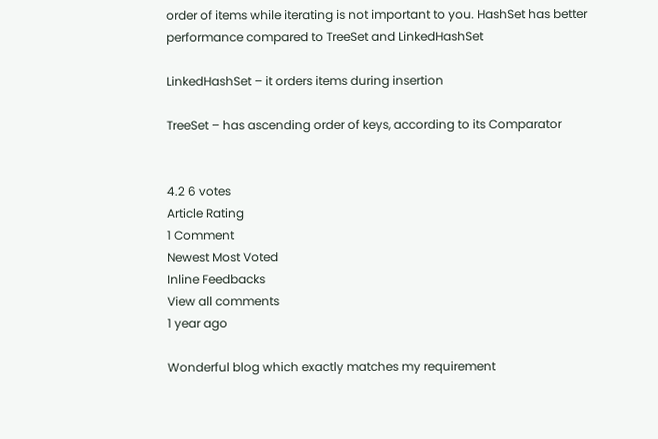order of items while iterating is not important to you. HashSet has better performance compared to TreeSet and LinkedHashSet

LinkedHashSet – it orders items during insertion

TreeSet – has ascending order of keys, according to its Comparator


4.2 6 votes
Article Rating
1 Comment
Newest Most Voted
Inline Feedbacks
View all comments
1 year ago

Wonderful blog which exactly matches my requirement